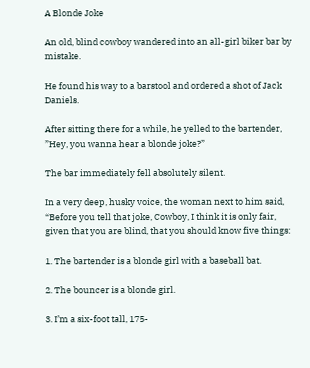A Blonde Joke

An old, blind cowboy wandered into an all-girl biker bar by mistake.

He found his way to a barstool and ordered a shot of Jack Daniels.

After sitting there for a while, he yelled to the bartender, ”Hey, you wanna hear a blonde joke?”

The bar immediately fell absolutely silent.

In a very deep, husky voice, the woman next to him said, “Before you tell that joke, Cowboy, I think it is only fair, given that you are blind, that you should know five things:

1. The bartender is a blonde girl with a baseball bat.

2. The bouncer is a blonde girl.

3. I’m a six-foot tall, 175-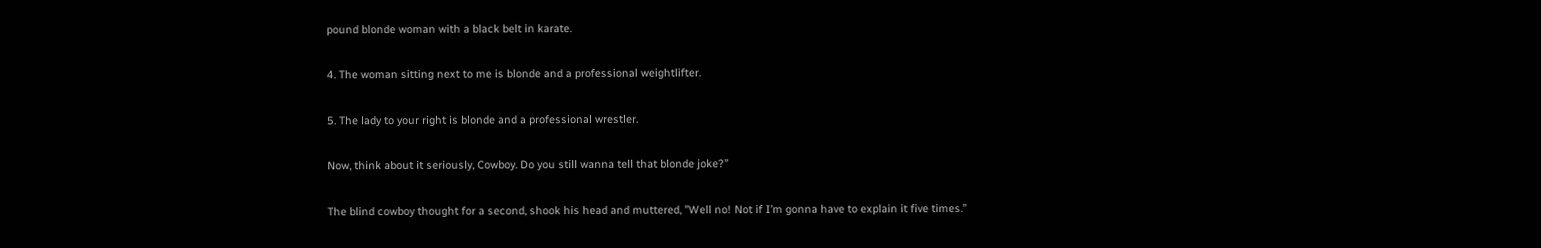pound blonde woman with a black belt in karate.

4. The woman sitting next to me is blonde and a professional weightlifter.

5. The lady to your right is blonde and a professional wrestler.

Now, think about it seriously, Cowboy. Do you still wanna tell that blonde joke?”

The blind cowboy thought for a second, shook his head and muttered, ”Well no! Not if I’m gonna have to explain it five times.”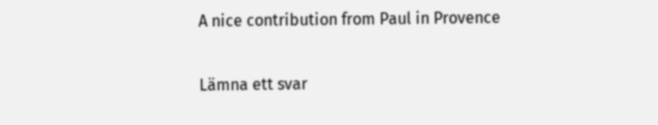A nice contribution from Paul in Provence

Lämna ett svar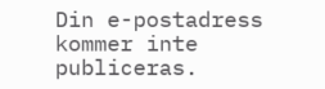Din e-postadress kommer inte publiceras.